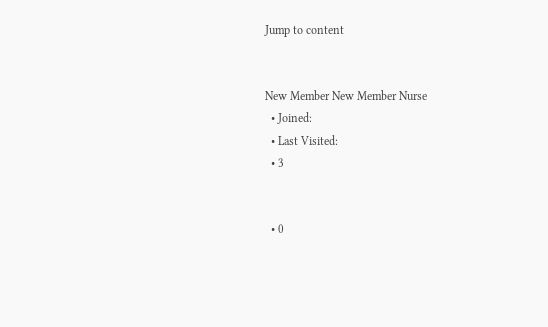Jump to content


New Member New Member Nurse
  • Joined:
  • Last Visited:
  • 3


  • 0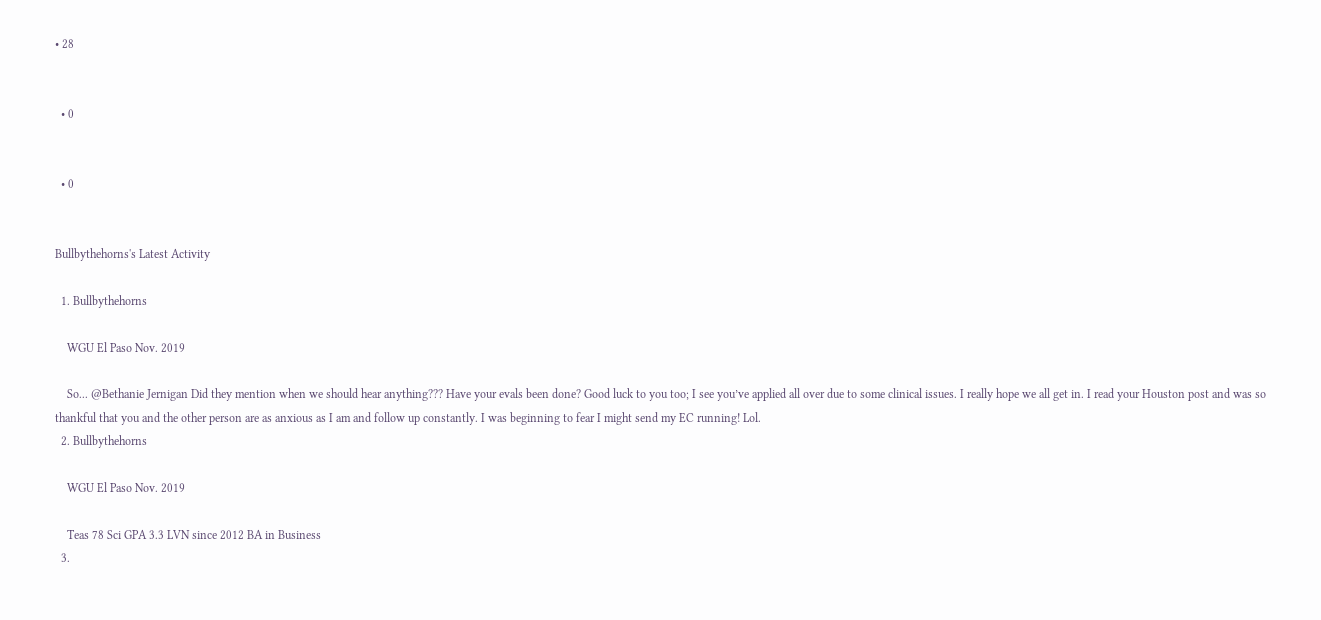• 28


  • 0


  • 0


Bullbythehorns's Latest Activity

  1. Bullbythehorns

    WGU El Paso Nov. 2019

    So... @Bethanie Jernigan Did they mention when we should hear anything??? Have your evals been done? Good luck to you too; I see you’ve applied all over due to some clinical issues. I really hope we all get in. I read your Houston post and was so thankful that you and the other person are as anxious as I am and follow up constantly. I was beginning to fear I might send my EC running! Lol.
  2. Bullbythehorns

    WGU El Paso Nov. 2019

    Teas 78 Sci GPA 3.3 LVN since 2012 BA in Business
  3.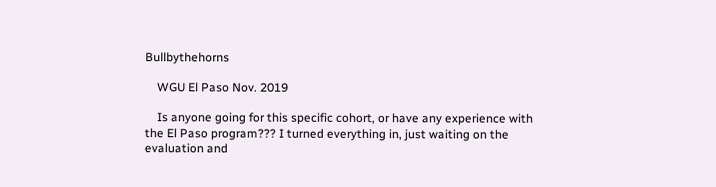Bullbythehorns

    WGU El Paso Nov. 2019

    Is anyone going for this specific cohort, or have any experience with the El Paso program??? I turned everything in, just waiting on the evaluation and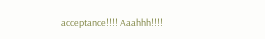acceptance!!!! Aaahhh!!!!